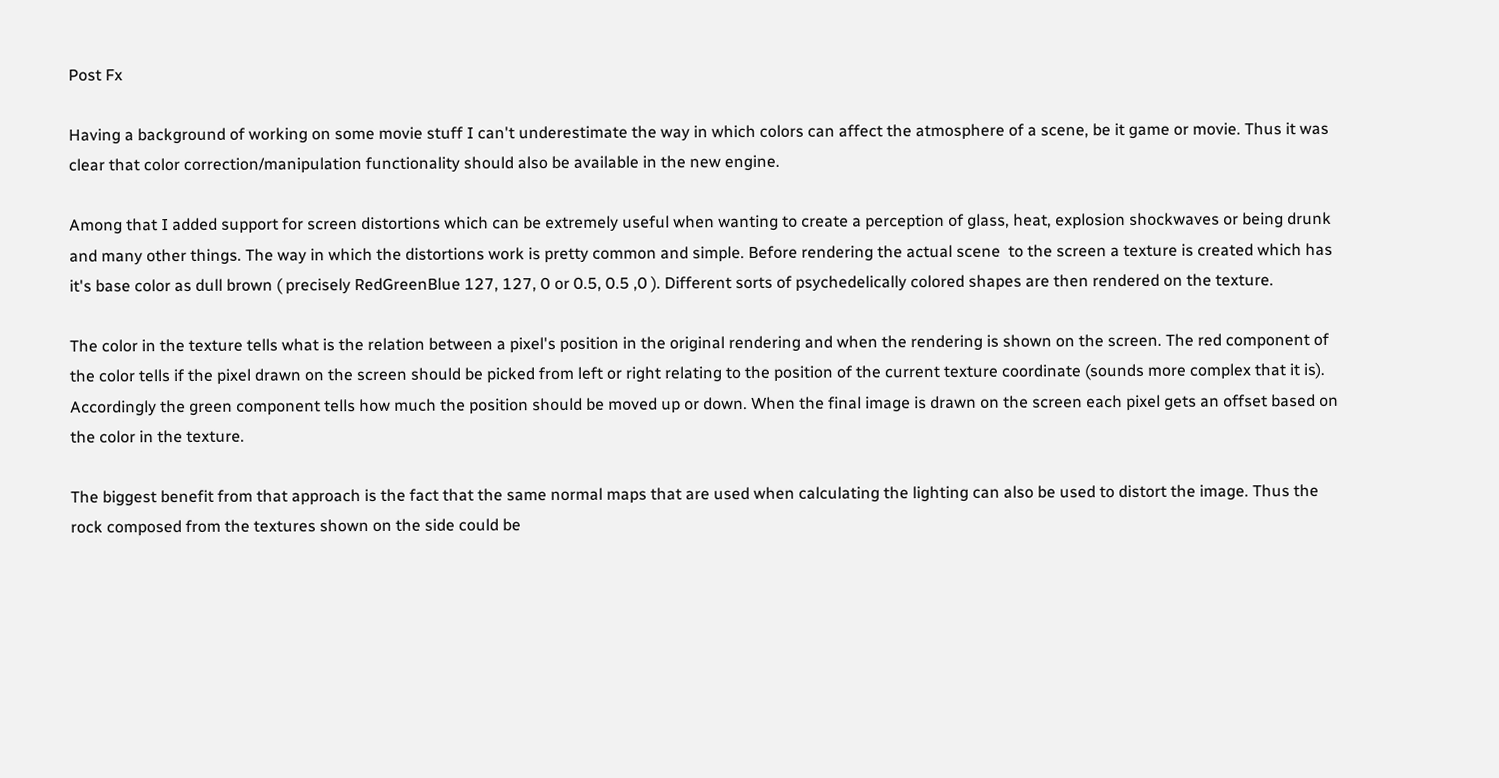Post Fx

Having a background of working on some movie stuff I can't underestimate the way in which colors can affect the atmosphere of a scene, be it game or movie. Thus it was clear that color correction/manipulation functionality should also be available in the new engine.

Among that I added support for screen distortions which can be extremely useful when wanting to create a perception of glass, heat, explosion shockwaves or being drunk and many other things. The way in which the distortions work is pretty common and simple. Before rendering the actual scene  to the screen a texture is created which has it's base color as dull brown ( precisely RedGreenBlue 127, 127, 0 or 0.5, 0.5 ,0 ). Different sorts of psychedelically colored shapes are then rendered on the texture.

The color in the texture tells what is the relation between a pixel's position in the original rendering and when the rendering is shown on the screen. The red component of the color tells if the pixel drawn on the screen should be picked from left or right relating to the position of the current texture coordinate (sounds more complex that it is).  Accordingly the green component tells how much the position should be moved up or down. When the final image is drawn on the screen each pixel gets an offset based on the color in the texture.

The biggest benefit from that approach is the fact that the same normal maps that are used when calculating the lighting can also be used to distort the image. Thus the rock composed from the textures shown on the side could be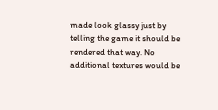made look glassy just by telling the game it should be rendered that way. No additional textures would be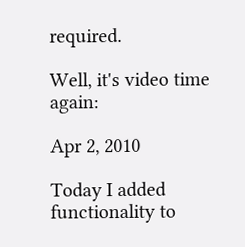required.

Well, it's video time again:

Apr 2, 2010

Today I added functionality to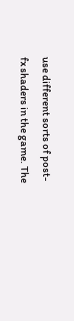use different sorts of post-fx shaders in the game. The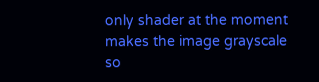only shader at the moment makes the image grayscale so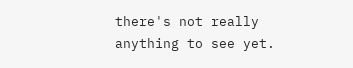there's not really anything to see yet.